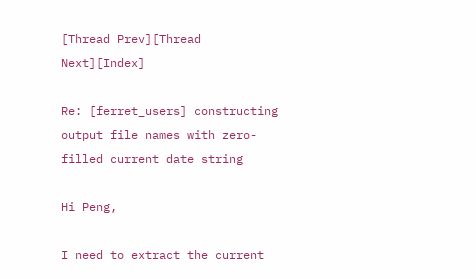[Thread Prev][Thread Next][Index]

Re: [ferret_users] constructing output file names with zero-filled current date string

Hi Peng,

I need to extract the current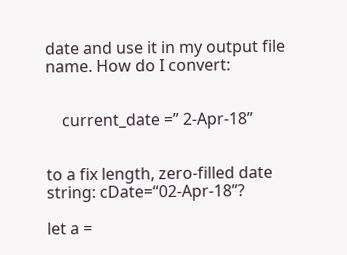date and use it in my output file name. How do I convert:


    current_date =” 2-Apr-18”


to a fix length, zero-filled date string: cDate=“02-Apr-18”?

let a =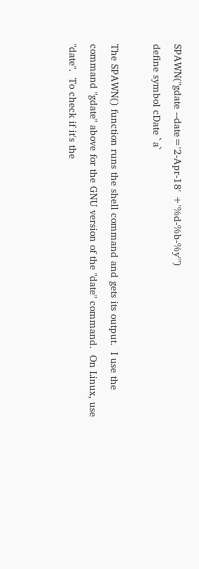SPAWN("gdate --date='2-Apr-18' +'%d-%b-%y'")
define symbol cDate `a`

The SPAWN() function runs the shell command and gets its output.  I use the command "gdate" above for the GNU version of the "date" command.  On Linux, use "date".  To check if it's the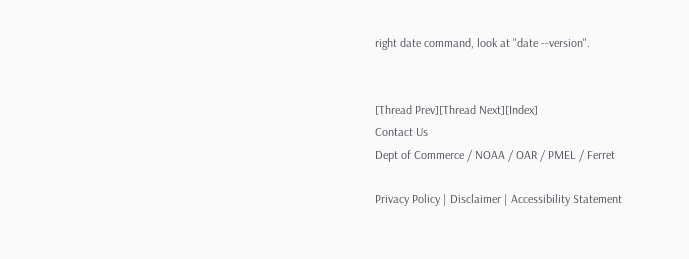right date command, look at "date --version".


[Thread Prev][Thread Next][Index]
Contact Us
Dept of Commerce / NOAA / OAR / PMEL / Ferret

Privacy Policy | Disclaimer | Accessibility Statement